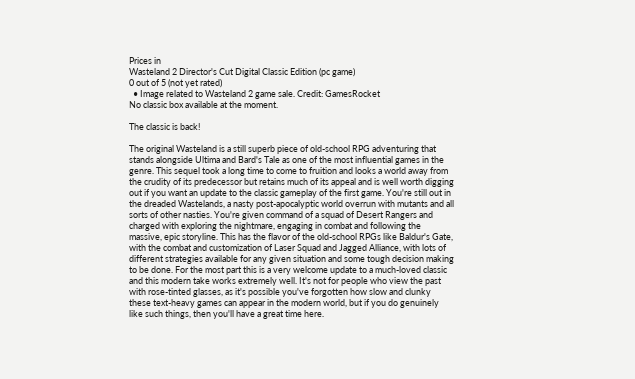Prices in
Wasteland 2 Director's Cut Digital Classic Edition (pc game)
0 out of 5 (not yet rated)
  • Image related to Wasteland 2 game sale. Credit: GamesRocket
No classic box available at the moment.

The classic is back!

The original Wasteland is a still superb piece of old-school RPG adventuring that stands alongside Ultima and Bard's Tale as one of the most influential games in the genre. This sequel took a long time to come to fruition and looks a world away from the crudity of its predecessor but retains much of its appeal and is well worth digging out if you want an update to the classic gameplay of the first game. You're still out in the dreaded Wastelands, a nasty post-apocalyptic world overrun with mutants and all sorts of other nasties. You're given command of a squad of Desert Rangers and charged with exploring the nightmare, engaging in combat and following the massive, epic storyline. This has the flavor of the old-school RPGs like Baldur's Gate, with the combat and customization of Laser Squad and Jagged Alliance, with lots of different strategies available for any given situation and some tough decision making to be done. For the most part this is a very welcome update to a much-loved classic and this modern take works extremely well. It's not for people who view the past with rose-tinted glasses, as it's possible you've forgotten how slow and clunky these text-heavy games can appear in the modern world, but if you do genuinely like such things, then you'll have a great time here.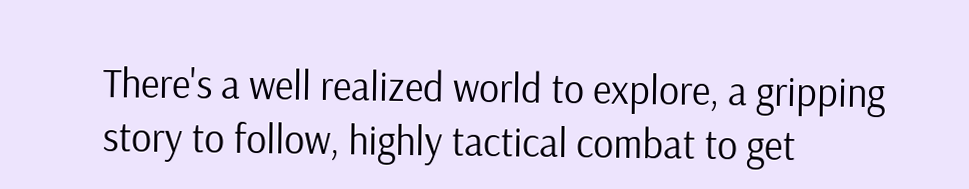There's a well realized world to explore, a gripping story to follow, highly tactical combat to get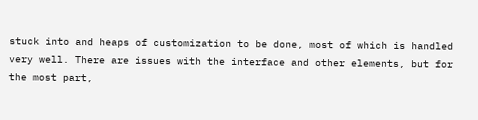stuck into and heaps of customization to be done, most of which is handled very well. There are issues with the interface and other elements, but for the most part,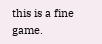this is a fine game.